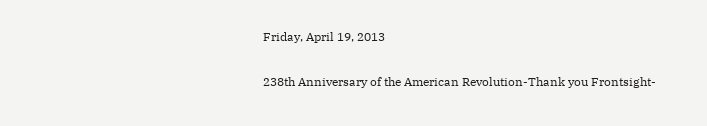Friday, April 19, 2013

238th Anniversary of the American Revolution-Thank you Frontsight-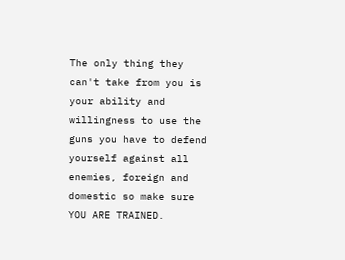The only thing they can't take from you is your ability and willingness to use the guns you have to defend yourself against all enemies, foreign and domestic so make sure YOU ARE TRAINED.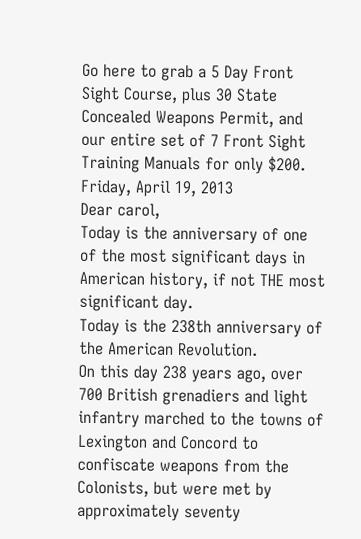Go here to grab a 5 Day Front Sight Course, plus 30 State Concealed Weapons Permit, and our entire set of 7 Front Sight Training Manuals for only $200.
Friday, April 19, 2013
Dear carol,
Today is the anniversary of one of the most significant days in American history, if not THE most significant day.
Today is the 238th anniversary of the American Revolution.
On this day 238 years ago, over 700 British grenadiers and light infantry marched to the towns of Lexington and Concord to confiscate weapons from the Colonists, but were met by approximately seventy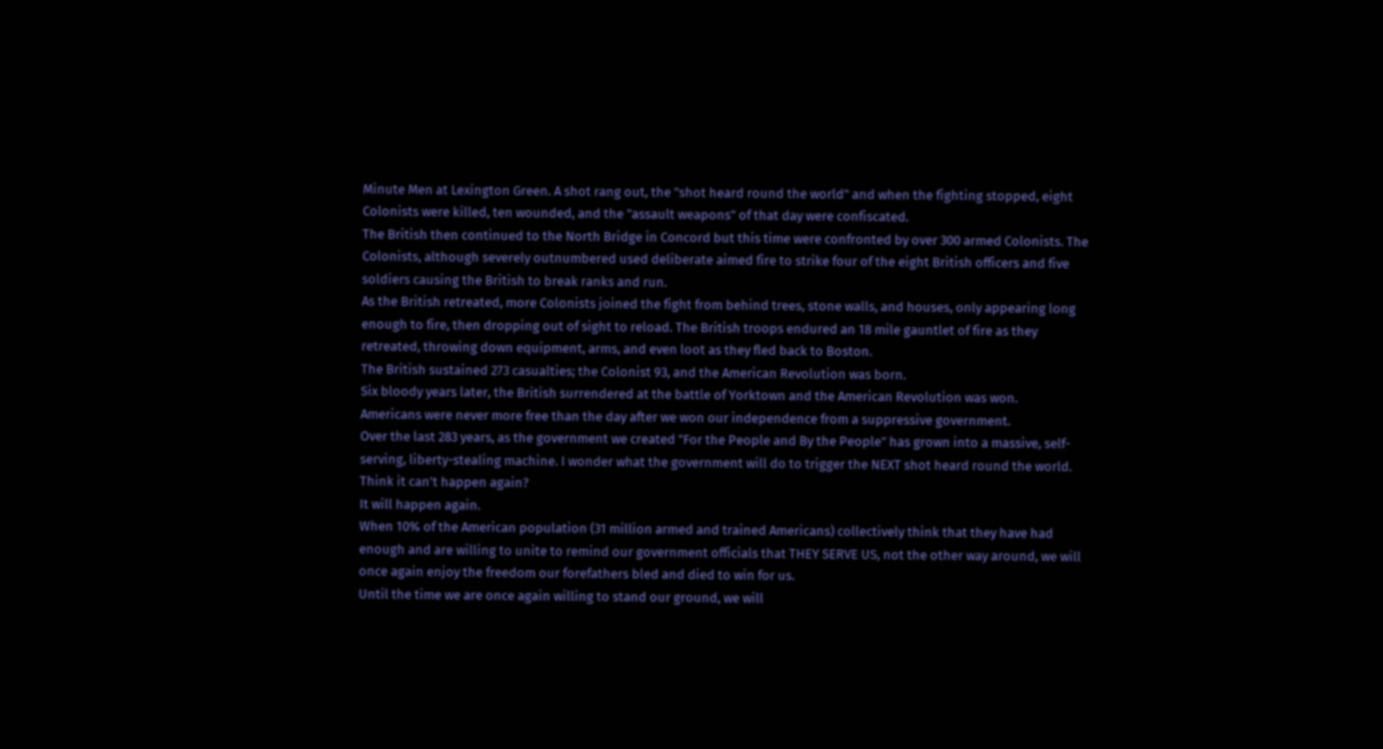Minute Men at Lexington Green. A shot rang out, the "shot heard round the world" and when the fighting stopped, eight Colonists were killed, ten wounded, and the "assault weapons" of that day were confiscated.
The British then continued to the North Bridge in Concord but this time were confronted by over 300 armed Colonists. The Colonists, although severely outnumbered used deliberate aimed fire to strike four of the eight British officers and five soldiers causing the British to break ranks and run.
As the British retreated, more Colonists joined the fight from behind trees, stone walls, and houses, only appearing long enough to fire, then dropping out of sight to reload. The British troops endured an 18 mile gauntlet of fire as they retreated, throwing down equipment, arms, and even loot as they fled back to Boston.
The British sustained 273 casualties; the Colonist 93, and the American Revolution was born.
Six bloody years later, the British surrendered at the battle of Yorktown and the American Revolution was won.
Americans were never more free than the day after we won our independence from a suppressive government.
Over the last 283 years, as the government we created "For the People and By the People" has grown into a massive, self-serving, liberty-stealing machine. I wonder what the government will do to trigger the NEXT shot heard round the world.
Think it can't happen again?
It will happen again.
When 10% of the American population (31 million armed and trained Americans) collectively think that they have had enough and are willing to unite to remind our government officials that THEY SERVE US, not the other way around, we will once again enjoy the freedom our forefathers bled and died to win for us.
Until the time we are once again willing to stand our ground, we will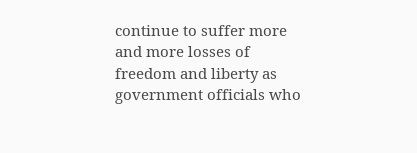continue to suffer more and more losses of freedom and liberty as government officials who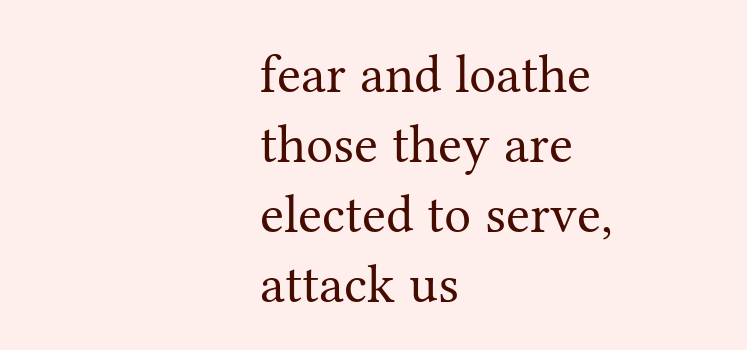fear and loathe those they are elected to serve, attack us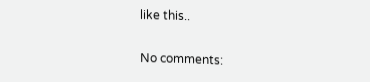like this..

No comments: